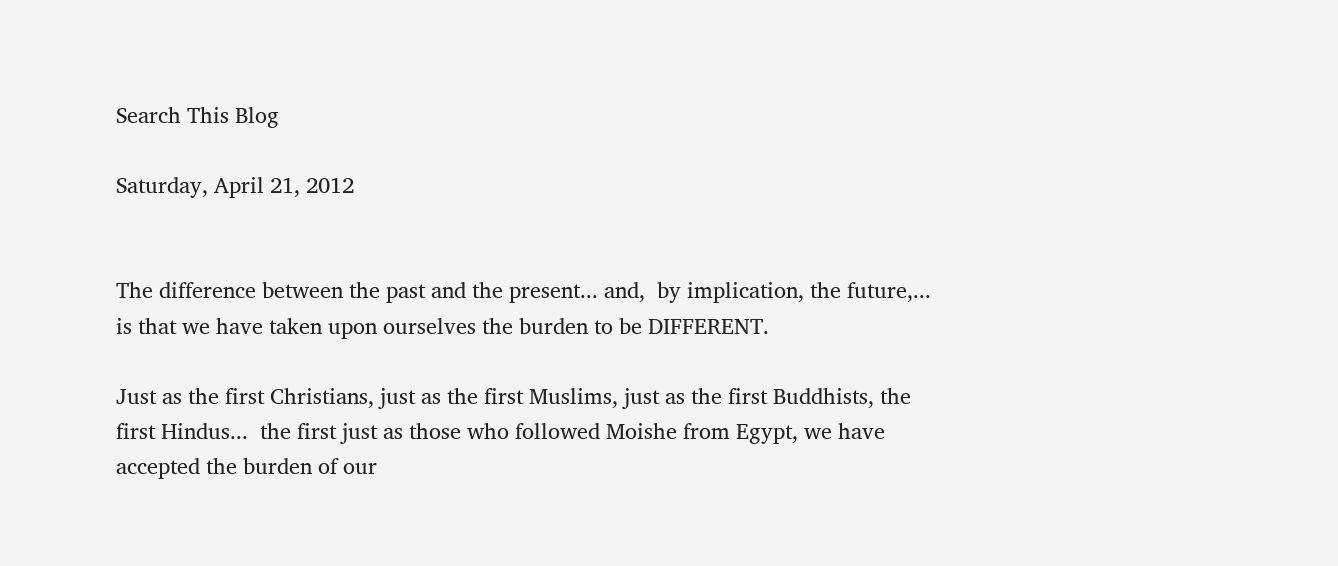Search This Blog

Saturday, April 21, 2012


The difference between the past and the present... and,  by implication, the future,... is that we have taken upon ourselves the burden to be DIFFERENT.

Just as the first Christians, just as the first Muslims, just as the first Buddhists, the first Hindus...  the first just as those who followed Moishe from Egypt, we have accepted the burden of our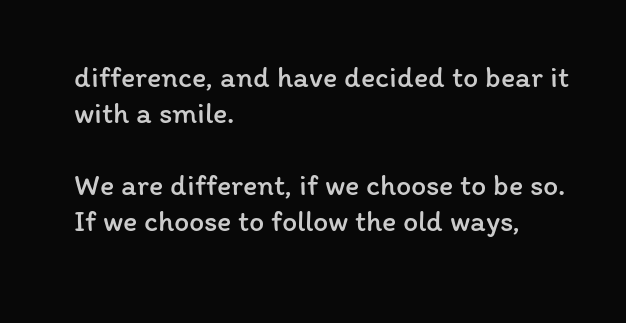difference, and have decided to bear it with a smile.

We are different, if we choose to be so.
If we choose to follow the old ways,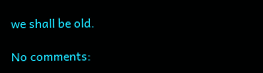we shall be old.

No comments: